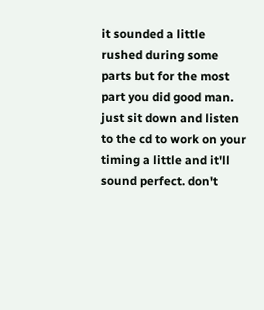it sounded a little rushed during some parts but for the most part you did good man. just sit down and listen to the cd to work on your timing a little and it'll sound perfect. don't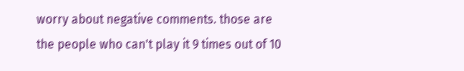worry about negative comments. those are the people who can't play it 9 times out of 10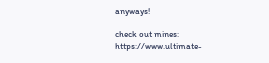anyways!

check out mines: https://www.ultimate-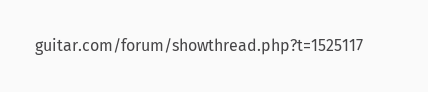guitar.com/forum/showthread.php?t=1525117